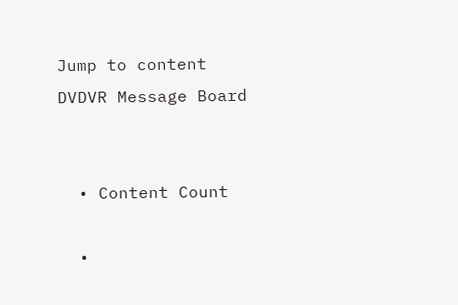Jump to content
DVDVR Message Board


  • Content Count

  •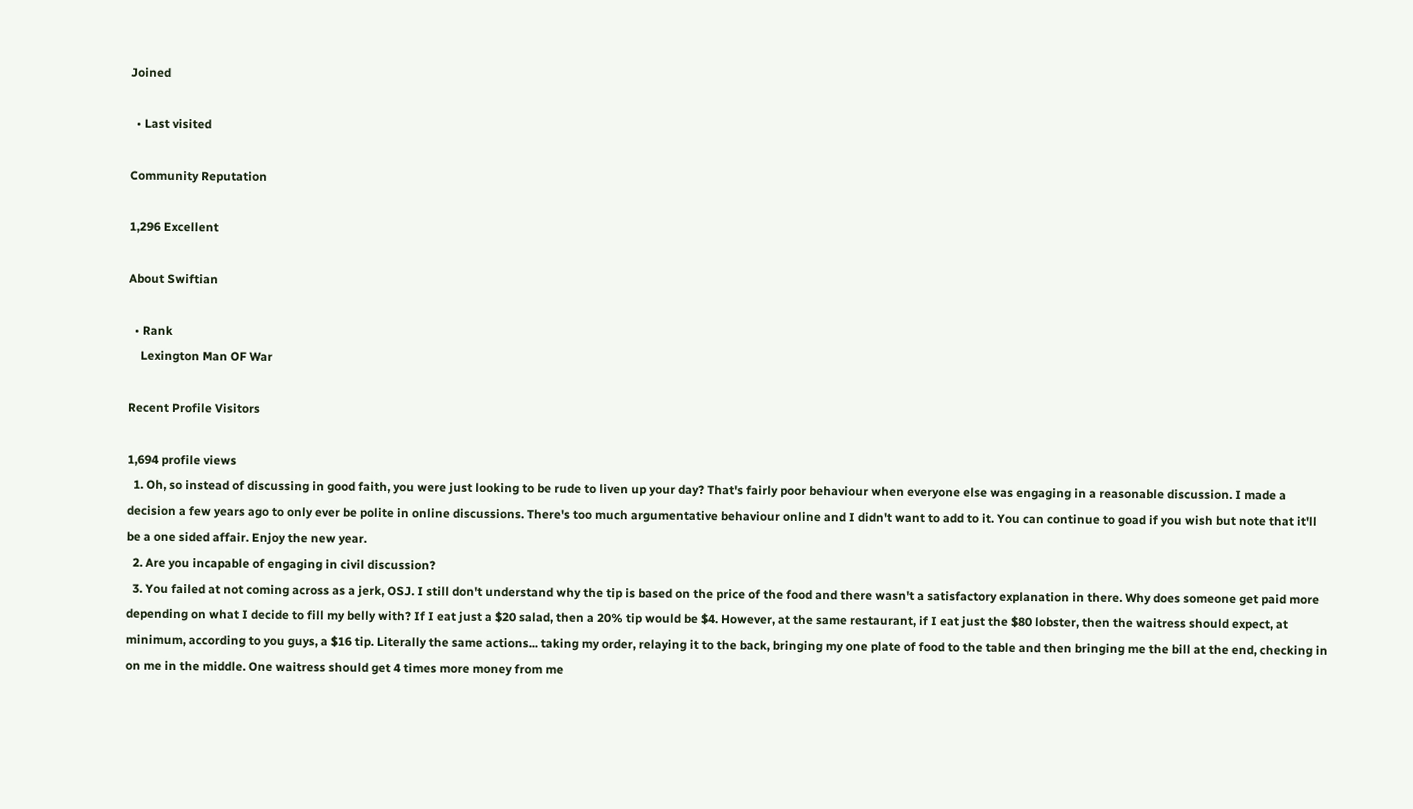Joined

  • Last visited

Community Reputation

1,296 Excellent

About Swiftian

  • Rank
    Lexington Man OF War

Recent Profile Visitors

1,694 profile views
  1. Oh, so instead of discussing in good faith, you were just looking to be rude to liven up your day? That's fairly poor behaviour when everyone else was engaging in a reasonable discussion. I made a decision a few years ago to only ever be polite in online discussions. There's too much argumentative behaviour online and I didn't want to add to it. You can continue to goad if you wish but note that it'll be a one sided affair. Enjoy the new year.
  2. Are you incapable of engaging in civil discussion?
  3. You failed at not coming across as a jerk, OSJ. I still don't understand why the tip is based on the price of the food and there wasn't a satisfactory explanation in there. Why does someone get paid more depending on what I decide to fill my belly with? If I eat just a $20 salad, then a 20% tip would be $4. However, at the same restaurant, if I eat just the $80 lobster, then the waitress should expect, at minimum, according to you guys, a $16 tip. Literally the same actions... taking my order, relaying it to the back, bringing my one plate of food to the table and then bringing me the bill at the end, checking in on me in the middle. One waitress should get 4 times more money from me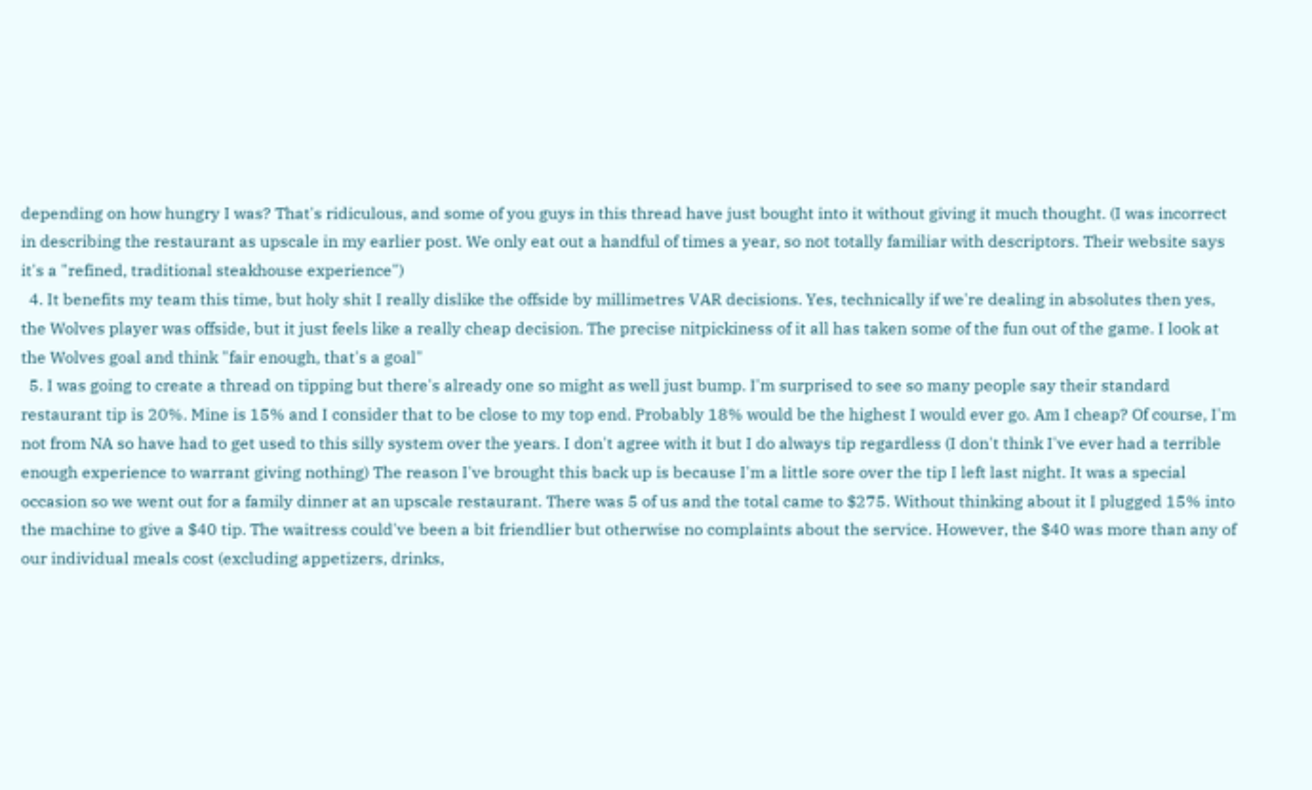depending on how hungry I was? That's ridiculous, and some of you guys in this thread have just bought into it without giving it much thought. (I was incorrect in describing the restaurant as upscale in my earlier post. We only eat out a handful of times a year, so not totally familiar with descriptors. Their website says it's a "refined, traditional steakhouse experience")
  4. It benefits my team this time, but holy shit I really dislike the offside by millimetres VAR decisions. Yes, technically if we're dealing in absolutes then yes, the Wolves player was offside, but it just feels like a really cheap decision. The precise nitpickiness of it all has taken some of the fun out of the game. I look at the Wolves goal and think "fair enough, that's a goal"
  5. I was going to create a thread on tipping but there's already one so might as well just bump. I'm surprised to see so many people say their standard restaurant tip is 20%. Mine is 15% and I consider that to be close to my top end. Probably 18% would be the highest I would ever go. Am I cheap? Of course, I'm not from NA so have had to get used to this silly system over the years. I don't agree with it but I do always tip regardless (I don't think I've ever had a terrible enough experience to warrant giving nothing) The reason I've brought this back up is because I'm a little sore over the tip I left last night. It was a special occasion so we went out for a family dinner at an upscale restaurant. There was 5 of us and the total came to $275. Without thinking about it I plugged 15% into the machine to give a $40 tip. The waitress could've been a bit friendlier but otherwise no complaints about the service. However, the $40 was more than any of our individual meals cost (excluding appetizers, drinks,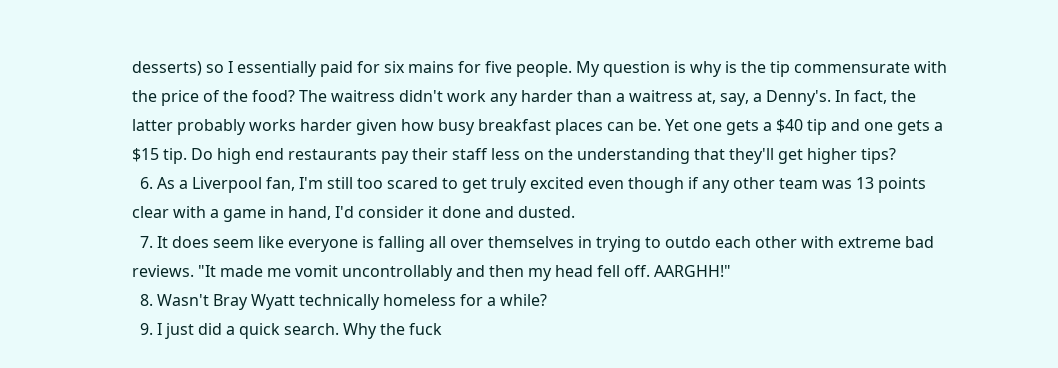desserts) so I essentially paid for six mains for five people. My question is why is the tip commensurate with the price of the food? The waitress didn't work any harder than a waitress at, say, a Denny's. In fact, the latter probably works harder given how busy breakfast places can be. Yet one gets a $40 tip and one gets a $15 tip. Do high end restaurants pay their staff less on the understanding that they'll get higher tips?
  6. As a Liverpool fan, I'm still too scared to get truly excited even though if any other team was 13 points clear with a game in hand, I'd consider it done and dusted.
  7. It does seem like everyone is falling all over themselves in trying to outdo each other with extreme bad reviews. "It made me vomit uncontrollably and then my head fell off. AARGHH!"
  8. Wasn't Bray Wyatt technically homeless for a while?
  9. I just did a quick search. Why the fuck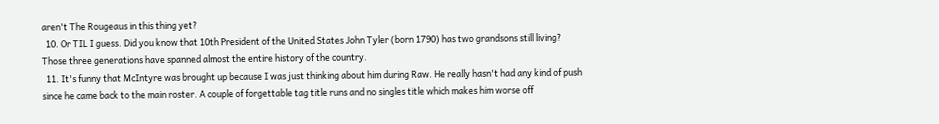aren't The Rougeaus in this thing yet?
  10. Or TIL I guess. Did you know that 10th President of the United States John Tyler (born 1790) has two grandsons still living? Those three generations have spanned almost the entire history of the country.
  11. It's funny that McIntyre was brought up because I was just thinking about him during Raw. He really hasn't had any kind of push since he came back to the main roster. A couple of forgettable tag title runs and no singles title which makes him worse off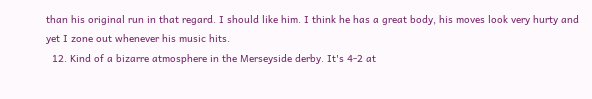than his original run in that regard. I should like him. I think he has a great body, his moves look very hurty and yet I zone out whenever his music hits.
  12. Kind of a bizarre atmosphere in the Merseyside derby. It's 4-2 at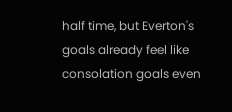half time, but Everton's goals already feel like consolation goals even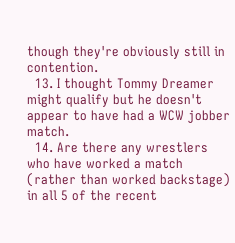though they're obviously still in contention.
  13. I thought Tommy Dreamer might qualify but he doesn't appear to have had a WCW jobber match.
  14. Are there any wrestlers who have worked a match (rather than worked backstage) in all 5 of the recent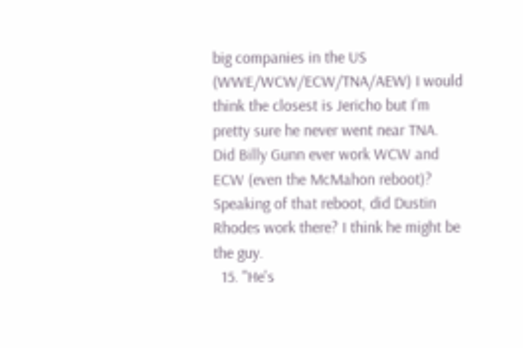big companies in the US (WWE/WCW/ECW/TNA/AEW) I would think the closest is Jericho but I'm pretty sure he never went near TNA. Did Billy Gunn ever work WCW and ECW (even the McMahon reboot)? Speaking of that reboot, did Dustin Rhodes work there? I think he might be the guy.
  15. "He's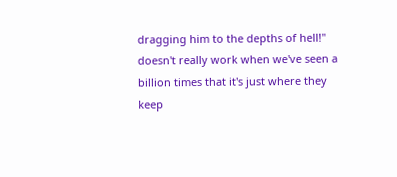dragging him to the depths of hell!" doesn't really work when we've seen a billion times that it's just where they keep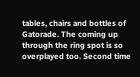tables, chairs and bottles of Gatorade. The coming up through the ring spot is so overplayed too. Second time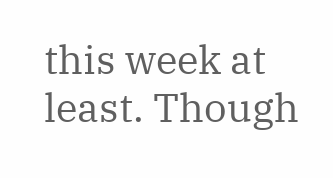this week at least. Though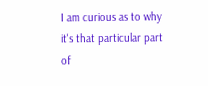I am curious as to why it's that particular part of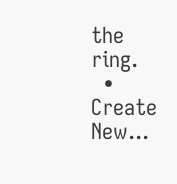the ring.
  • Create New...